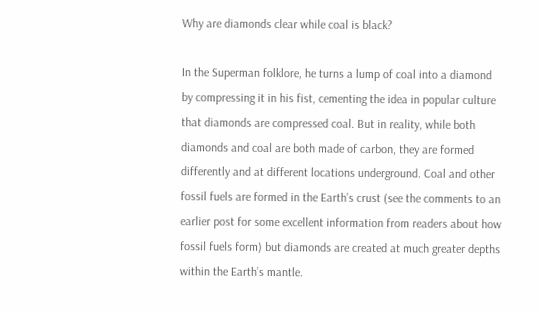Why are diamonds clear while coal is black?

In the Superman folklore, he turns a lump of coal into a diamond by compressing it in his fist, cementing the idea in popular culture that diamonds are compressed coal. But in reality, while both diamonds and coal are both made of carbon, they are formed differently and at different locations underground. Coal and other fossil fuels are formed in the Earth’s crust (see the comments to an earlier post for some excellent information from readers about how fossil fuels form) but diamonds are created at much greater depths within the Earth’s mantle.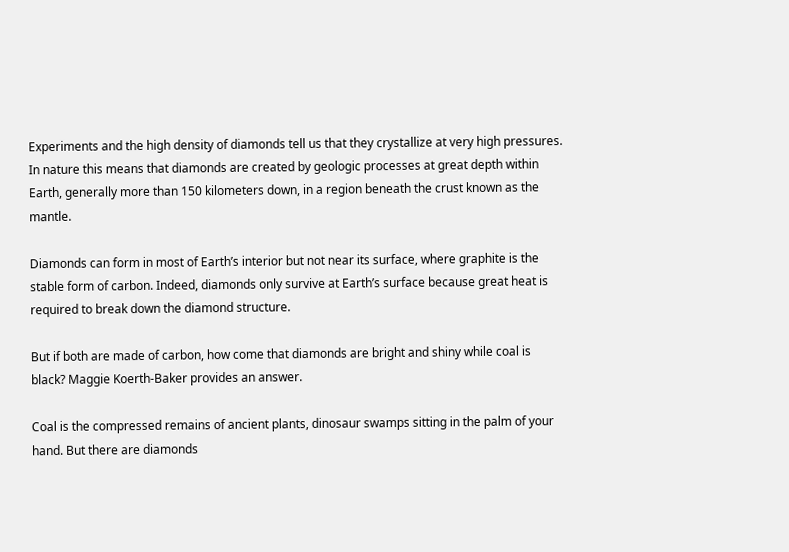Experiments and the high density of diamonds tell us that they crystallize at very high pressures. In nature this means that diamonds are created by geologic processes at great depth within Earth, generally more than 150 kilometers down, in a region beneath the crust known as the mantle.

Diamonds can form in most of Earth’s interior but not near its surface, where graphite is the stable form of carbon. Indeed, diamonds only survive at Earth’s surface because great heat is required to break down the diamond structure.

But if both are made of carbon, how come that diamonds are bright and shiny while coal is black? Maggie Koerth-Baker provides an answer.

Coal is the compressed remains of ancient plants, dinosaur swamps sitting in the palm of your hand. But there are diamonds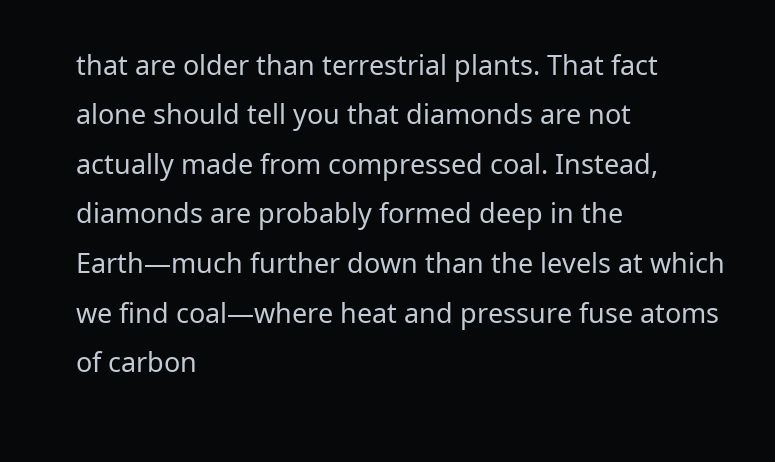that are older than terrestrial plants. That fact alone should tell you that diamonds are not actually made from compressed coal. Instead, diamonds are probably formed deep in the Earth—much further down than the levels at which we find coal—where heat and pressure fuse atoms of carbon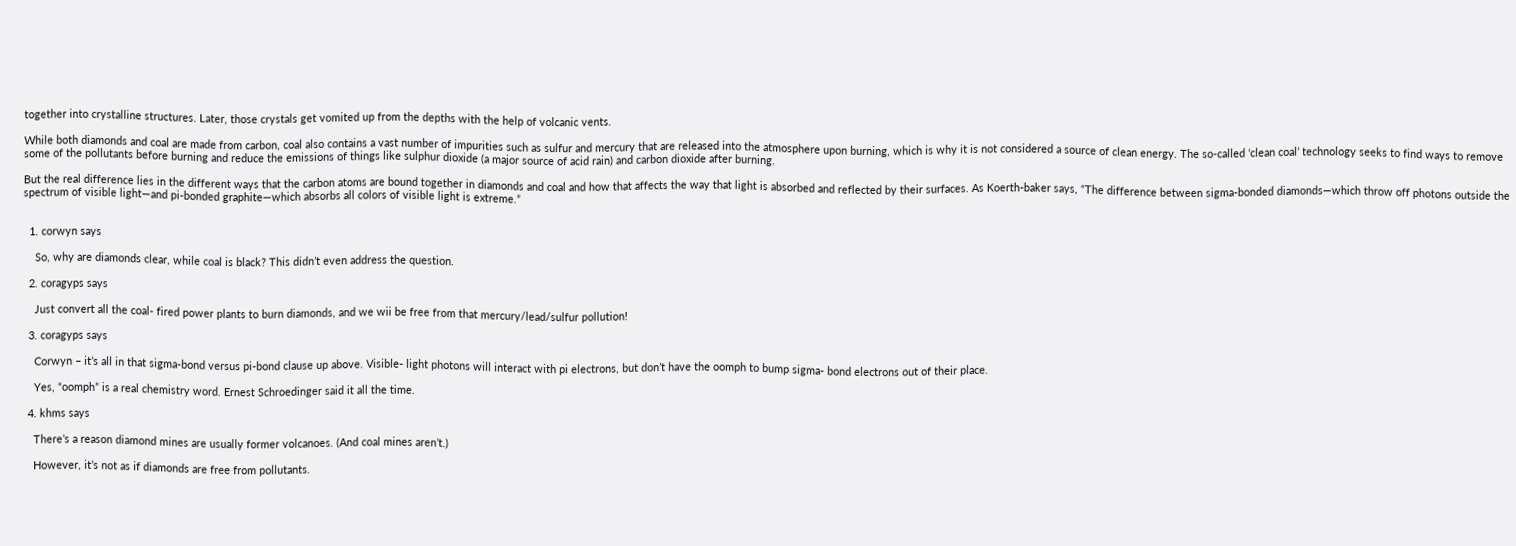together into crystalline structures. Later, those crystals get vomited up from the depths with the help of volcanic vents.

While both diamonds and coal are made from carbon, coal also contains a vast number of impurities such as sulfur and mercury that are released into the atmosphere upon burning, which is why it is not considered a source of clean energy. The so-called ‘clean coal’ technology seeks to find ways to remove some of the pollutants before burning and reduce the emissions of things like sulphur dioxide (a major source of acid rain) and carbon dioxide after burning.

But the real difference lies in the different ways that the carbon atoms are bound together in diamonds and coal and how that affects the way that light is absorbed and reflected by their surfaces. As Koerth-baker says, “The difference between sigma-bonded diamonds—which throw off photons outside the spectrum of visible light—and pi-bonded graphite—which absorbs all colors of visible light is extreme.”


  1. corwyn says

    So, why are diamonds clear, while coal is black? This didn’t even address the question.

  2. coragyps says

    Just convert all the coal- fired power plants to burn diamonds, and we wii be free from that mercury/lead/sulfur pollution!

  3. coragyps says

    Corwyn – it’s all in that sigma-bond versus pi-bond clause up above. Visible- light photons will interact with pi electrons, but don’t have the oomph to bump sigma- bond electrons out of their place.

    Yes, “oomph” is a real chemistry word. Ernest Schroedinger said it all the time.

  4. khms says

    There’s a reason diamond mines are usually former volcanoes. (And coal mines aren’t.)

    However, it’s not as if diamonds are free from pollutants.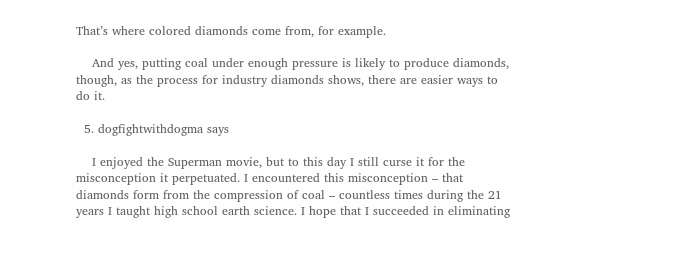That’s where colored diamonds come from, for example.

    And yes, putting coal under enough pressure is likely to produce diamonds, though, as the process for industry diamonds shows, there are easier ways to do it.

  5. dogfightwithdogma says

    I enjoyed the Superman movie, but to this day I still curse it for the misconception it perpetuated. I encountered this misconception – that diamonds form from the compression of coal – countless times during the 21 years I taught high school earth science. I hope that I succeeded in eliminating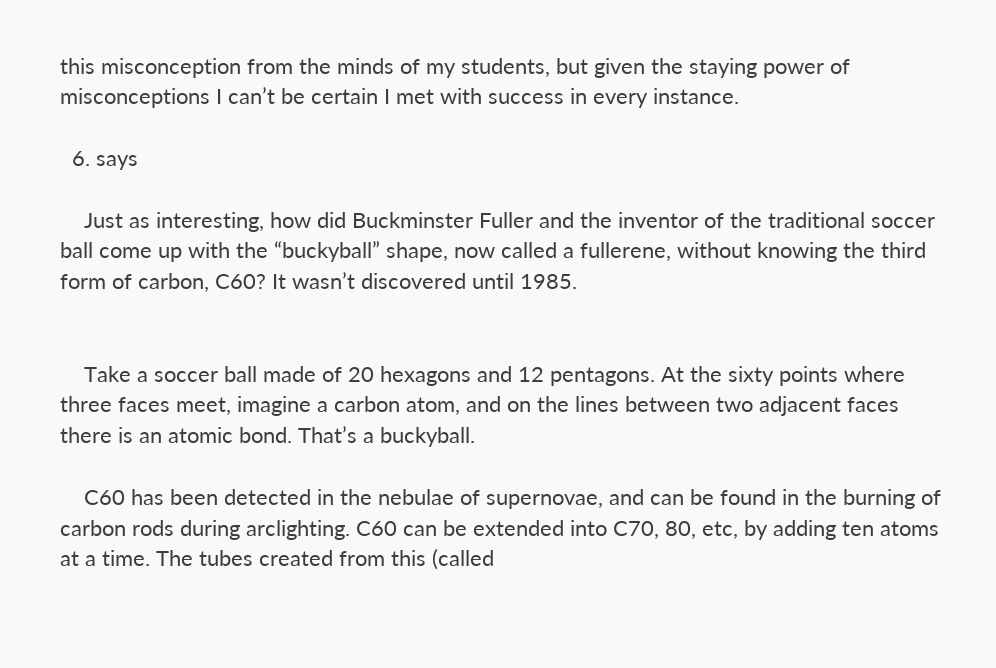this misconception from the minds of my students, but given the staying power of misconceptions I can’t be certain I met with success in every instance.

  6. says

    Just as interesting, how did Buckminster Fuller and the inventor of the traditional soccer ball come up with the “buckyball” shape, now called a fullerene, without knowing the third form of carbon, C60? It wasn’t discovered until 1985.


    Take a soccer ball made of 20 hexagons and 12 pentagons. At the sixty points where three faces meet, imagine a carbon atom, and on the lines between two adjacent faces there is an atomic bond. That’s a buckyball.

    C60 has been detected in the nebulae of supernovae, and can be found in the burning of carbon rods during arclighting. C60 can be extended into C70, 80, etc, by adding ten atoms at a time. The tubes created from this (called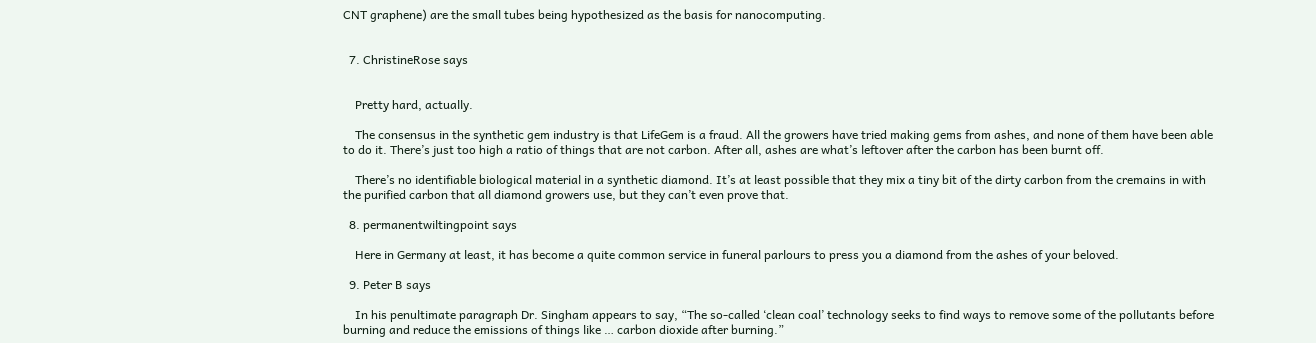CNT graphene) are the small tubes being hypothesized as the basis for nanocomputing.


  7. ChristineRose says


    Pretty hard, actually.

    The consensus in the synthetic gem industry is that LifeGem is a fraud. All the growers have tried making gems from ashes, and none of them have been able to do it. There’s just too high a ratio of things that are not carbon. After all, ashes are what’s leftover after the carbon has been burnt off.

    There’s no identifiable biological material in a synthetic diamond. It’s at least possible that they mix a tiny bit of the dirty carbon from the cremains in with the purified carbon that all diamond growers use, but they can’t even prove that.

  8. permanentwiltingpoint says

    Here in Germany at least, it has become a quite common service in funeral parlours to press you a diamond from the ashes of your beloved.

  9. Peter B says

    In his penultimate paragraph Dr. Singham appears to say, “The so-called ‘clean coal’ technology seeks to find ways to remove some of the pollutants before burning and reduce the emissions of things like … carbon dioxide after burning.”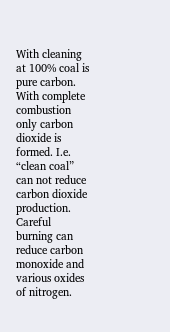With cleaning at 100% coal is pure carbon. With complete combustion only carbon dioxide is formed. I.e. “clean coal” can not reduce carbon dioxide production. Careful burning can reduce carbon monoxide and various oxides of nitrogen.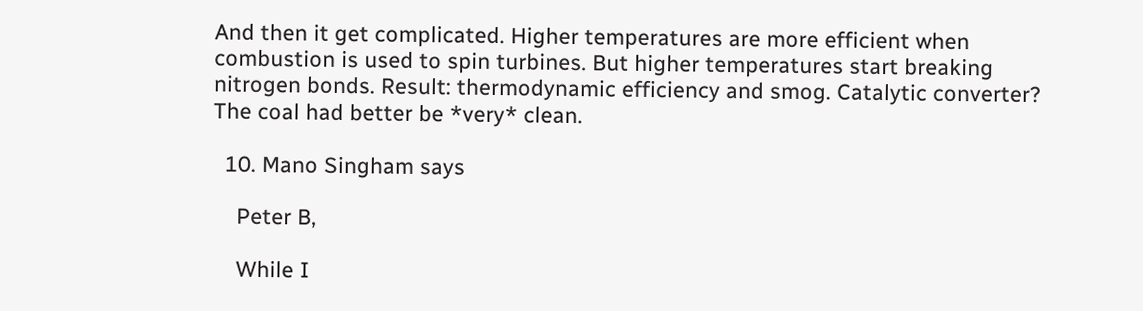And then it get complicated. Higher temperatures are more efficient when combustion is used to spin turbines. But higher temperatures start breaking nitrogen bonds. Result: thermodynamic efficiency and smog. Catalytic converter? The coal had better be *very* clean.

  10. Mano Singham says

    Peter B,

    While I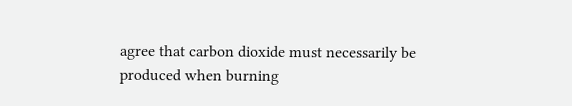agree that carbon dioxide must necessarily be produced when burning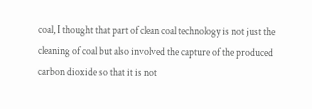coal, I thought that part of clean coal technology is not just the cleaning of coal but also involved the capture of the produced carbon dioxide so that it is not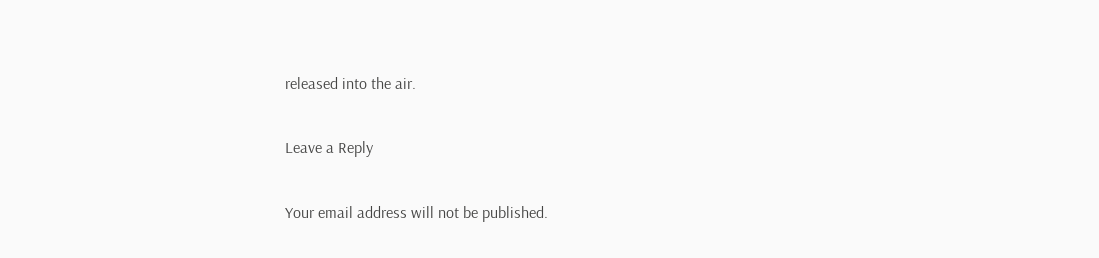released into the air.

Leave a Reply

Your email address will not be published.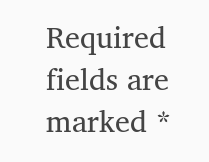Required fields are marked *